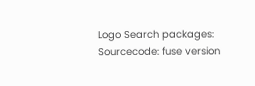Logo Search packages:
Sourcecode: fuse version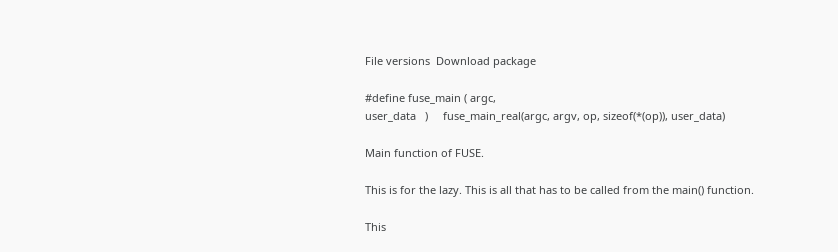File versions  Download package

#define fuse_main ( argc,
user_data   )     fuse_main_real(argc, argv, op, sizeof(*(op)), user_data)

Main function of FUSE.

This is for the lazy. This is all that has to be called from the main() function.

This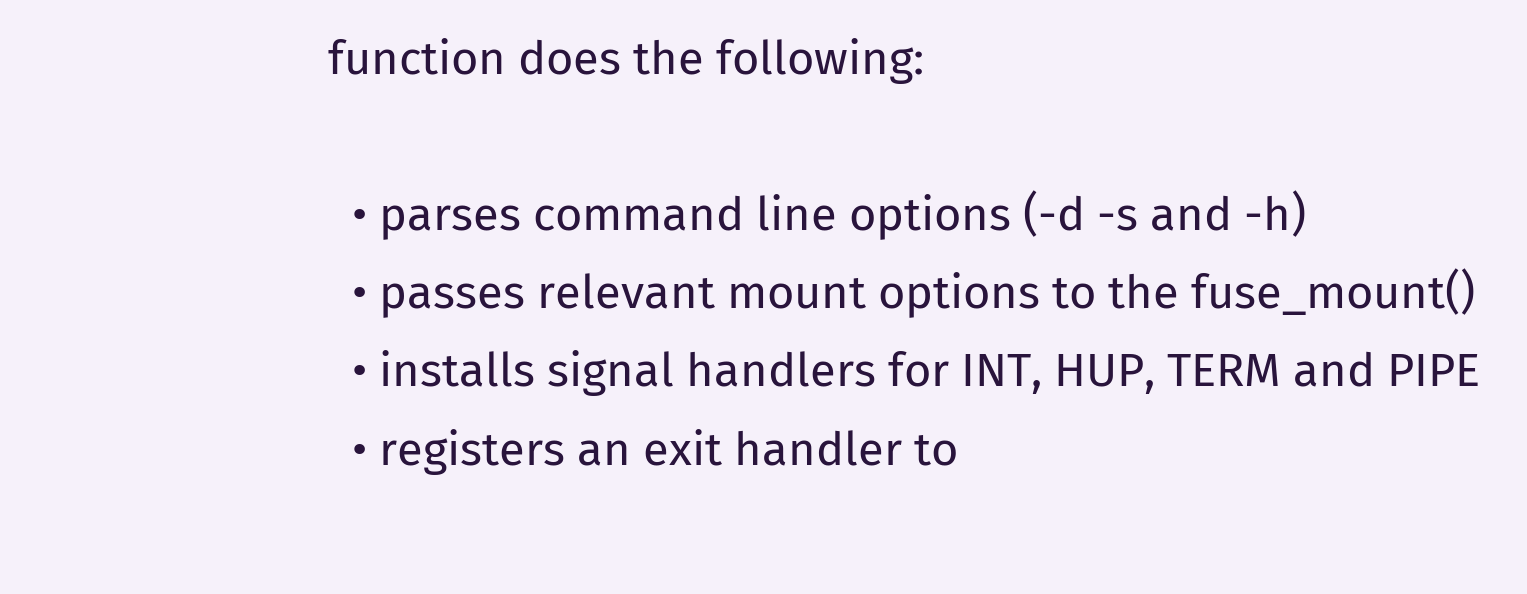function does the following:

  • parses command line options (-d -s and -h)
  • passes relevant mount options to the fuse_mount()
  • installs signal handlers for INT, HUP, TERM and PIPE
  • registers an exit handler to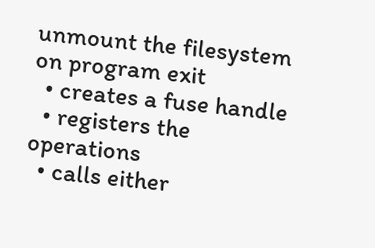unmount the filesystem on program exit
  • creates a fuse handle
  • registers the operations
  • calls either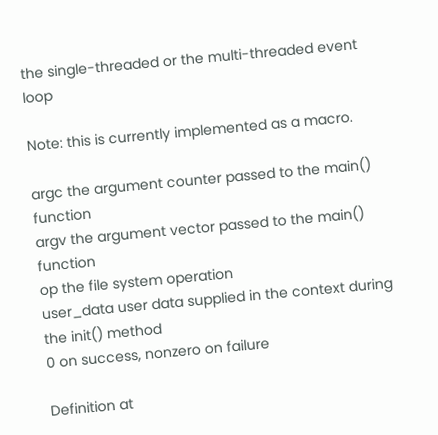the single-threaded or the multi-threaded event loop

Note: this is currently implemented as a macro.

argc the argument counter passed to the main() function
argv the argument vector passed to the main() function
op the file system operation
user_data user data supplied in the context during the init() method
0 on success, nonzero on failure

Definition at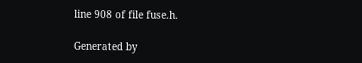line 908 of file fuse.h.

Generated by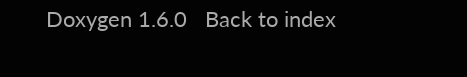Doxygen 1.6.0   Back to index